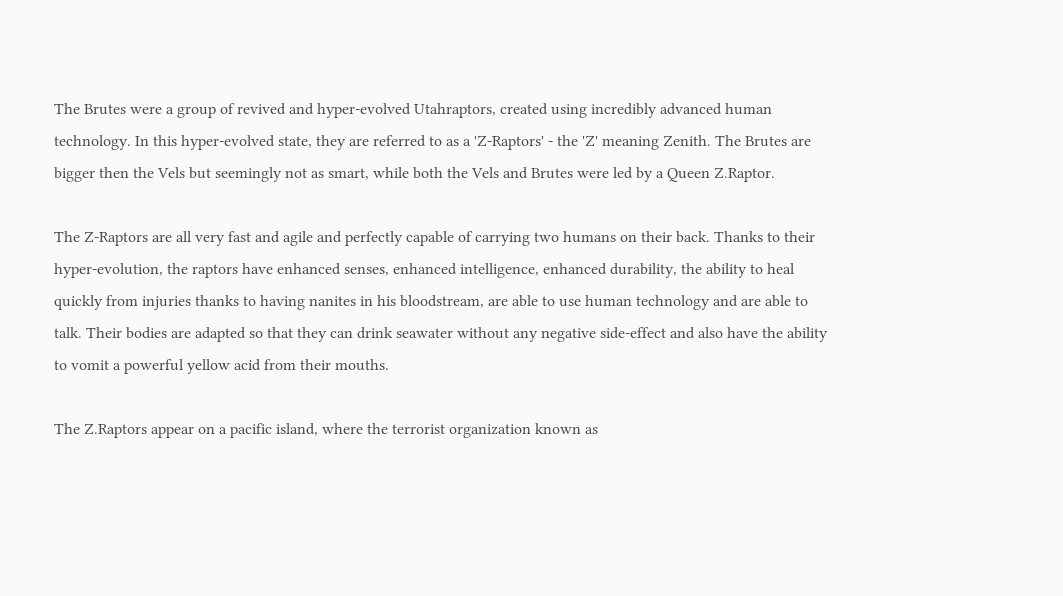The Brutes were a group of revived and hyper-evolved Utahraptors, created using incredibly advanced human technology. In this hyper-evolved state, they are referred to as a 'Z-Raptors' - the 'Z' meaning Zenith. The Brutes are bigger then the Vels but seemingly not as smart, while both the Vels and Brutes were led by a Queen Z.Raptor.

The Z-Raptors are all very fast and agile and perfectly capable of carrying two humans on their back. Thanks to their hyper-evolution, the raptors have enhanced senses, enhanced intelligence, enhanced durability, the ability to heal quickly from injuries thanks to having nanites in his bloodstream, are able to use human technology and are able to talk. Their bodies are adapted so that they can drink seawater without any negative side-effect and also have the ability to vomit a powerful yellow acid from their mouths.

The Z.Raptors appear on a pacific island, where the terrorist organization known as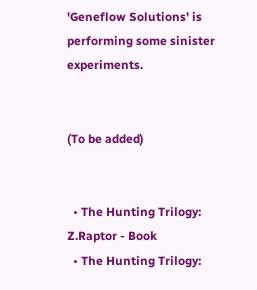'Geneflow Solutions' is performing some sinister experiments.


(To be added)


  • The Hunting Trilogy: Z.Raptor - Book
  • The Hunting Trilogy: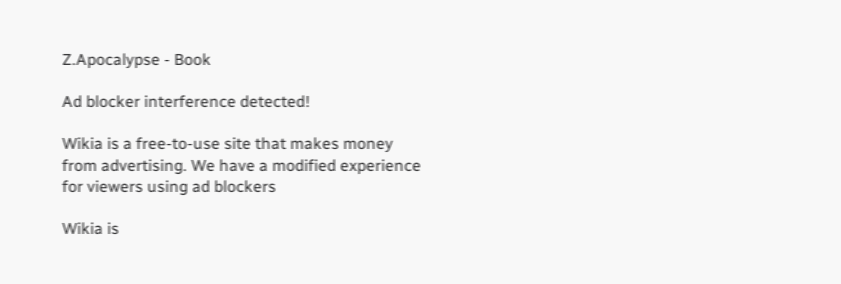Z.Apocalypse - Book

Ad blocker interference detected!

Wikia is a free-to-use site that makes money from advertising. We have a modified experience for viewers using ad blockers

Wikia is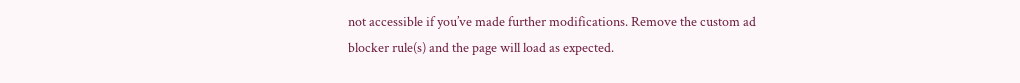not accessible if you’ve made further modifications. Remove the custom ad blocker rule(s) and the page will load as expected.